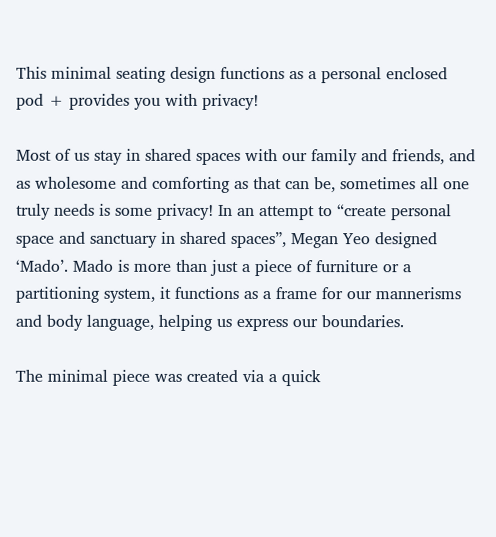This minimal seating design functions as a personal enclosed pod + provides you with privacy!

Most of us stay in shared spaces with our family and friends, and as wholesome and comforting as that can be, sometimes all one truly needs is some privacy! In an attempt to “create personal space and sanctuary in shared spaces”, Megan Yeo designed ‘Mado’. Mado is more than just a piece of furniture or a partitioning system, it functions as a frame for our mannerisms and body language, helping us express our boundaries.

The minimal piece was created via a quick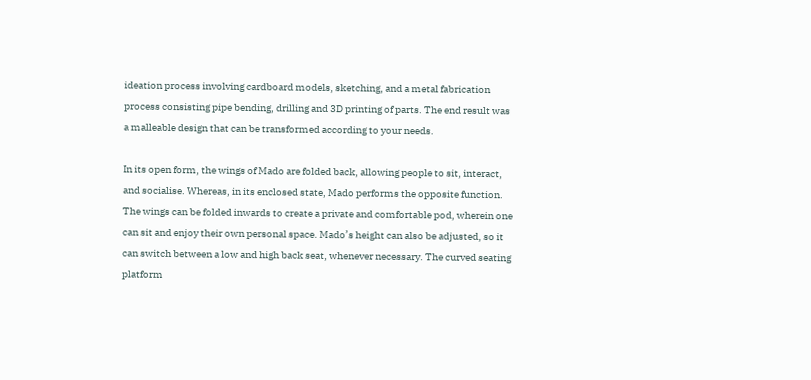ideation process involving cardboard models, sketching, and a metal fabrication process consisting pipe bending, drilling and 3D printing of parts. The end result was a malleable design that can be transformed according to your needs.

In its open form, the wings of Mado are folded back, allowing people to sit, interact, and socialise. Whereas, in its enclosed state, Mado performs the opposite function. The wings can be folded inwards to create a private and comfortable pod, wherein one can sit and enjoy their own personal space. Mado’s height can also be adjusted, so it can switch between a low and high back seat, whenever necessary. The curved seating platform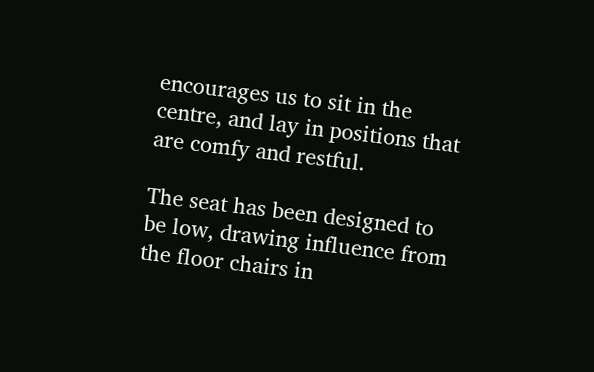encourages us to sit in the centre, and lay in positions that are comfy and restful.

The seat has been designed to be low, drawing influence from the floor chairs in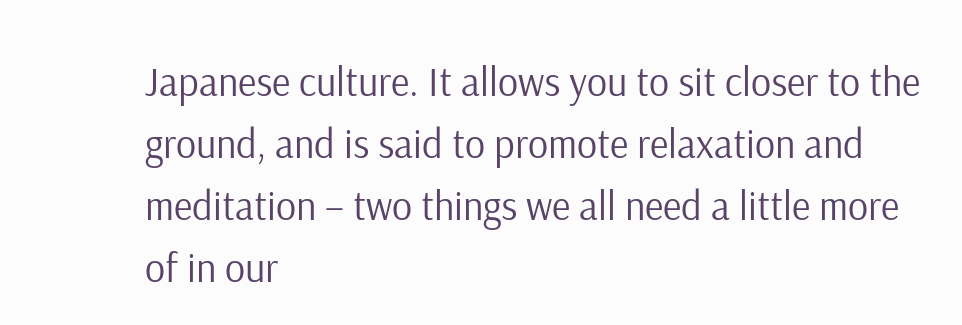Japanese culture. It allows you to sit closer to the ground, and is said to promote relaxation and meditation – two things we all need a little more of in our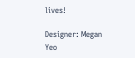lives!

Designer: Megan Yeo